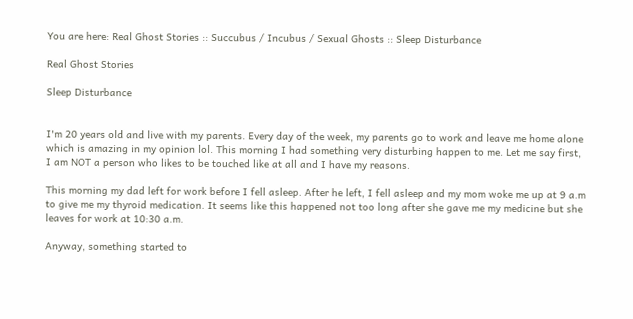You are here: Real Ghost Stories :: Succubus / Incubus / Sexual Ghosts :: Sleep Disturbance

Real Ghost Stories

Sleep Disturbance


I'm 20 years old and live with my parents. Every day of the week, my parents go to work and leave me home alone which is amazing in my opinion lol. This morning I had something very disturbing happen to me. Let me say first, I am NOT a person who likes to be touched like at all and I have my reasons.

This morning my dad left for work before I fell asleep. After he left, I fell asleep and my mom woke me up at 9 a.m to give me my thyroid medication. It seems like this happened not too long after she gave me my medicine but she leaves for work at 10:30 a.m.

Anyway, something started to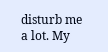disturb me a lot. My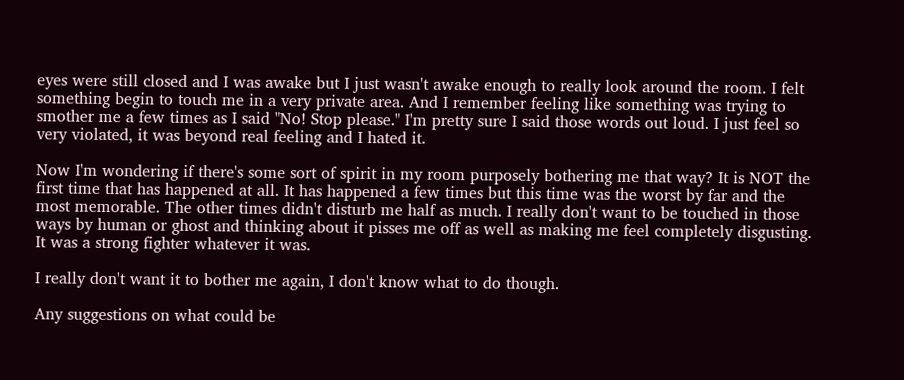eyes were still closed and I was awake but I just wasn't awake enough to really look around the room. I felt something begin to touch me in a very private area. And I remember feeling like something was trying to smother me a few times as I said "No! Stop please." I'm pretty sure I said those words out loud. I just feel so very violated, it was beyond real feeling and I hated it.

Now I'm wondering if there's some sort of spirit in my room purposely bothering me that way? It is NOT the first time that has happened at all. It has happened a few times but this time was the worst by far and the most memorable. The other times didn't disturb me half as much. I really don't want to be touched in those ways by human or ghost and thinking about it pisses me off as well as making me feel completely disgusting. It was a strong fighter whatever it was.

I really don't want it to bother me again, I don't know what to do though.

Any suggestions on what could be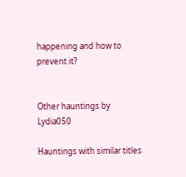happening and how to prevent it?


Other hauntings by Lydia050

Hauntings with similar titles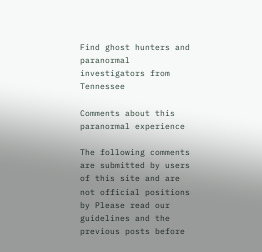Find ghost hunters and paranormal investigators from Tennessee

Comments about this paranormal experience

The following comments are submitted by users of this site and are not official positions by Please read our guidelines and the previous posts before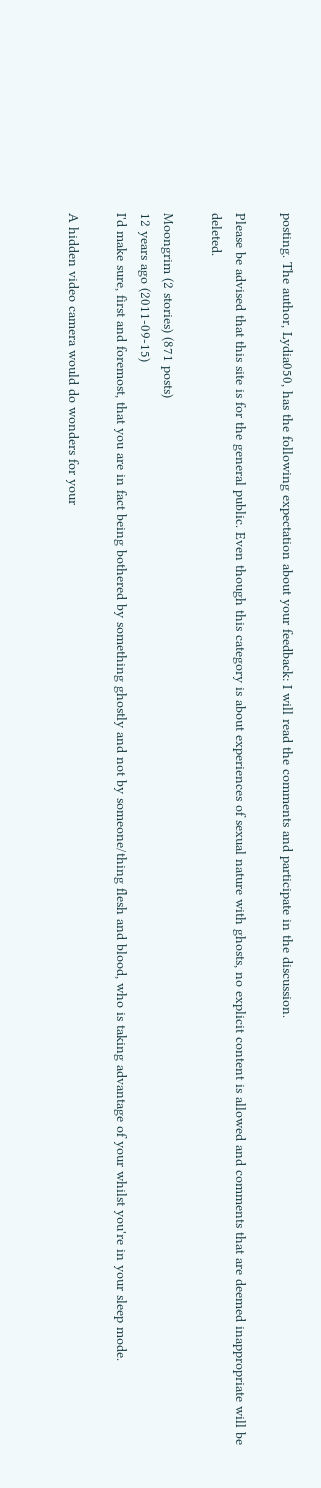posting. The author, Lydia050, has the following expectation about your feedback: I will read the comments and participate in the discussion.

Please be advised that this site is for the general public. Even though this category is about experiences of sexual nature with ghosts, no explicit content is allowed and comments that are deemed inappropriate will be deleted.

Moongrim (2 stories) (871 posts)
12 years ago (2011-09-15)
I'd make sure, first and foremost, that you are in fact being bothered by something ghostly and not by someone/thing flesh and blood, who is taking advantage of your whilst you're in your sleep mode.

A hidden video camera would do wonders for your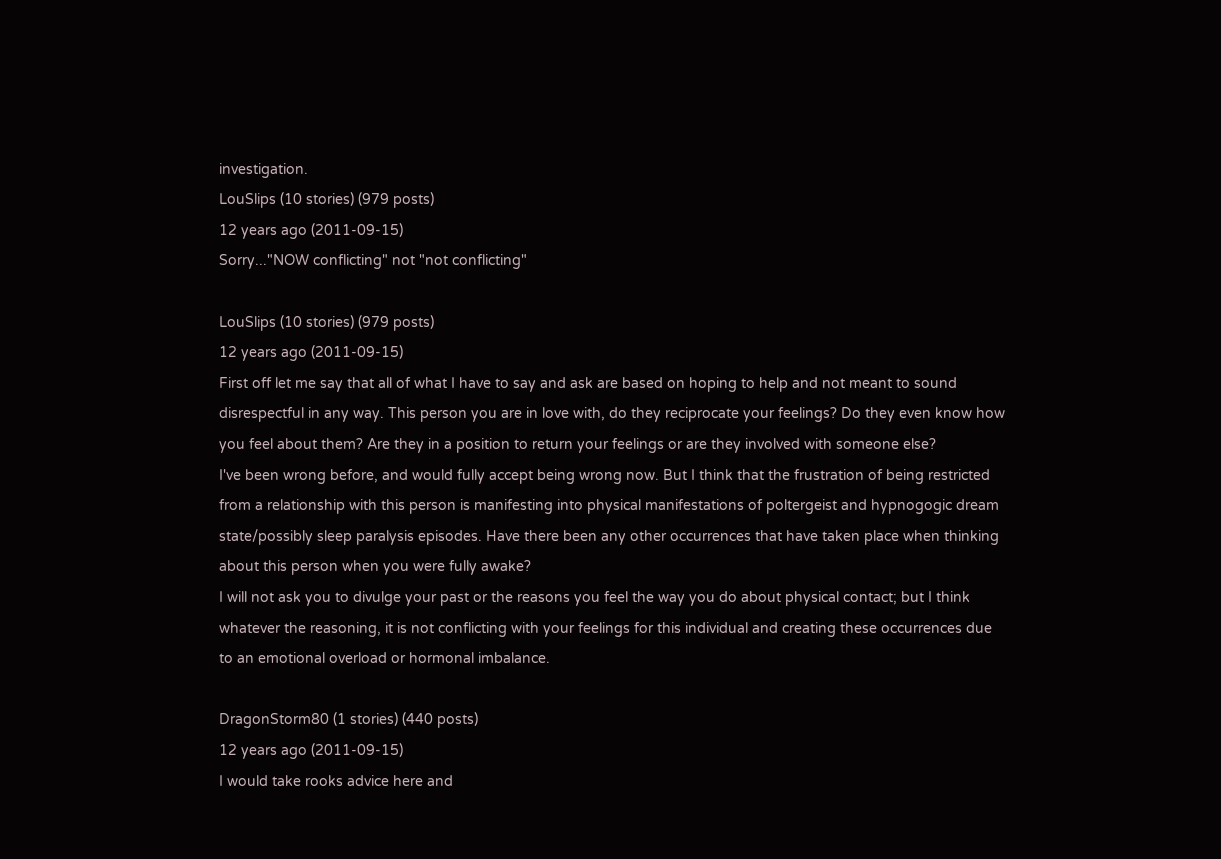investigation.
LouSlips (10 stories) (979 posts)
12 years ago (2011-09-15)
Sorry..."NOW conflicting" not "not conflicting"

LouSlips (10 stories) (979 posts)
12 years ago (2011-09-15)
First off let me say that all of what I have to say and ask are based on hoping to help and not meant to sound disrespectful in any way. This person you are in love with, do they reciprocate your feelings? Do they even know how you feel about them? Are they in a position to return your feelings or are they involved with someone else?
I've been wrong before, and would fully accept being wrong now. But I think that the frustration of being restricted from a relationship with this person is manifesting into physical manifestations of poltergeist and hypnogogic dream state/possibly sleep paralysis episodes. Have there been any other occurrences that have taken place when thinking about this person when you were fully awake?
I will not ask you to divulge your past or the reasons you feel the way you do about physical contact; but I think whatever the reasoning, it is not conflicting with your feelings for this individual and creating these occurrences due to an emotional overload or hormonal imbalance.

DragonStorm80 (1 stories) (440 posts)
12 years ago (2011-09-15)
I would take rooks advice here and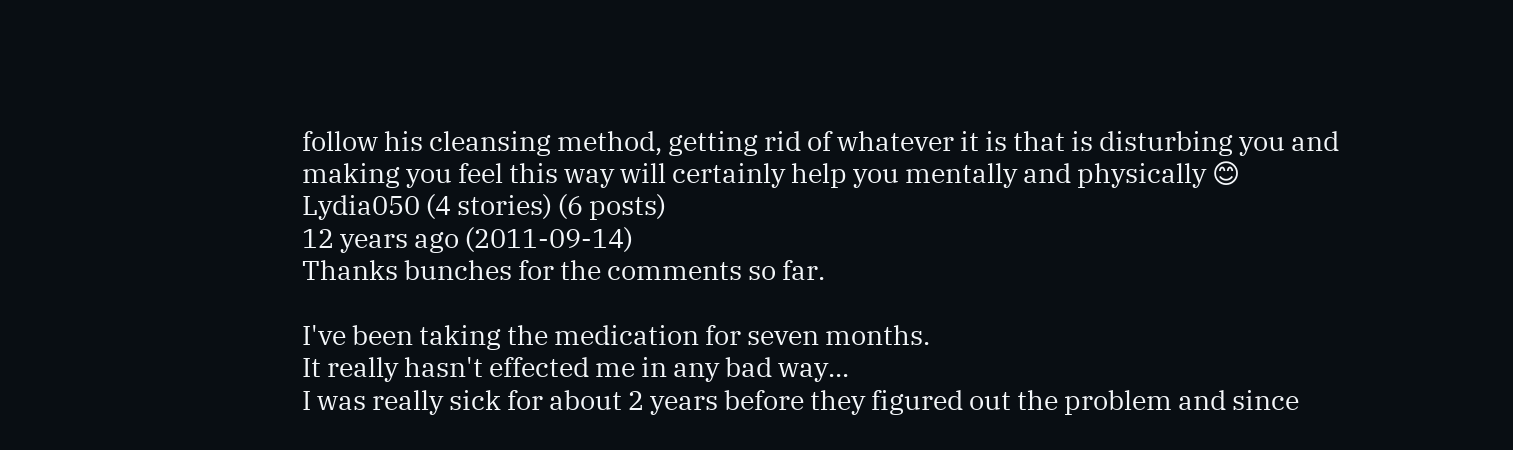follow his cleansing method, getting rid of whatever it is that is disturbing you and making you feel this way will certainly help you mentally and physically 😊
Lydia050 (4 stories) (6 posts)
12 years ago (2011-09-14)
Thanks bunches for the comments so far.

I've been taking the medication for seven months.
It really hasn't effected me in any bad way...
I was really sick for about 2 years before they figured out the problem and since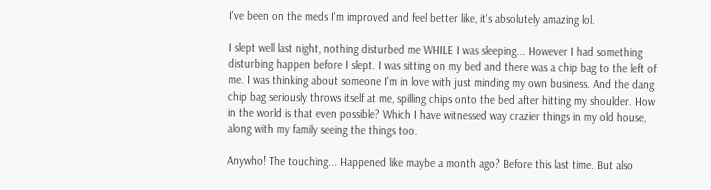I've been on the meds I'm improved and feel better like, it's absolutely amazing lol.

I slept well last night, nothing disturbed me WHILE I was sleeping... However I had something disturbing happen before I slept. I was sitting on my bed and there was a chip bag to the left of me. I was thinking about someone I'm in love with just minding my own business. And the dang chip bag seriously throws itself at me, spilling chips onto the bed after hitting my shoulder. How in the world is that even possible? Which I have witnessed way crazier things in my old house, along with my family seeing the things too.

Anywho! The touching... Happened like maybe a month ago? Before this last time. But also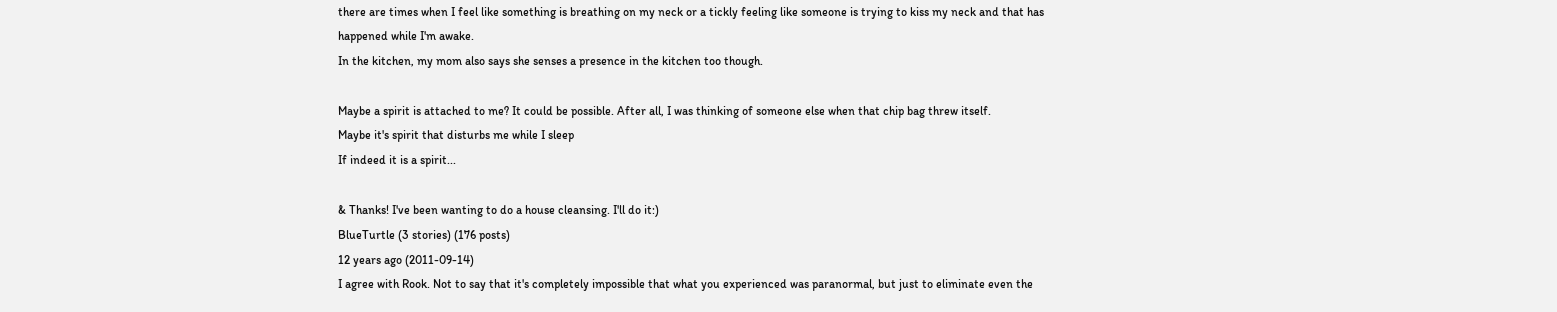there are times when I feel like something is breathing on my neck or a tickly feeling like someone is trying to kiss my neck and that has happened while I'm awake.
In the kitchen, my mom also says she senses a presence in the kitchen too though.

Maybe a spirit is attached to me? It could be possible. After all, I was thinking of someone else when that chip bag threw itself.
Maybe it's spirit that disturbs me while I sleep
If indeed it is a spirit...

& Thanks! I've been wanting to do a house cleansing. I'll do it:)
BlueTurtle (3 stories) (176 posts)
12 years ago (2011-09-14)
I agree with Rook. Not to say that it's completely impossible that what you experienced was paranormal, but just to eliminate even the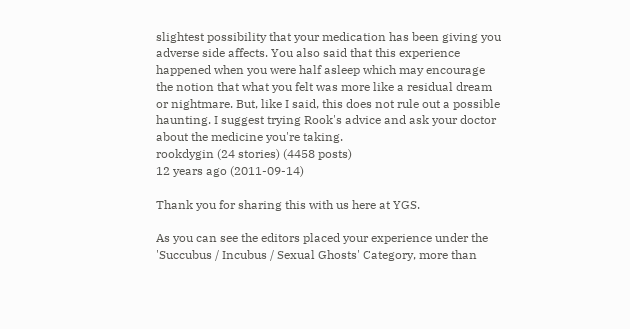slightest possibility that your medication has been giving you adverse side affects. You also said that this experience happened when you were half asleep which may encourage the notion that what you felt was more like a residual dream or nightmare. But, like I said, this does not rule out a possible haunting. I suggest trying Rook's advice and ask your doctor about the medicine you're taking.
rookdygin (24 stories) (4458 posts)
12 years ago (2011-09-14)

Thank you for sharing this with us here at YGS.

As you can see the editors placed your experience under the 'Succubus / Incubus / Sexual Ghosts' Category, more than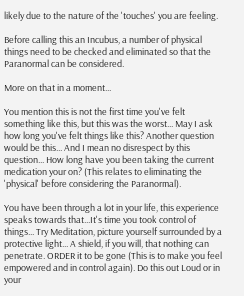likely due to the nature of the 'touches' you are feeling.

Before calling this an Incubus, a number of physical things need to be checked and eliminated so that the Paranormal can be considered.

More on that in a moment...

You mention this is not the first time you've felt something like this, but this was the worst... May I ask how long you've felt things like this? Another question would be this... And I mean no disrespect by this question... How long have you been taking the current medication your on? (This relates to eliminating the 'physical' before considering the Paranormal).

You have been through a lot in your life, this experience speaks towards that...It's time you took control of things... Try Meditation, picture yourself surrounded by a protective light... A shield, if you will, that nothing can penetrate. ORDER it to be gone (This is to make you feel empowered and in control again). Do this out Loud or in your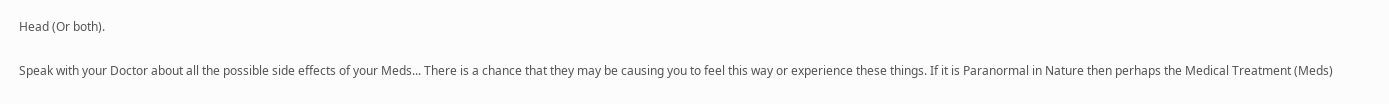Head (Or both).

Speak with your Doctor about all the possible side effects of your Meds... There is a chance that they may be causing you to feel this way or experience these things. If it is Paranormal in Nature then perhaps the Medical Treatment (Meds)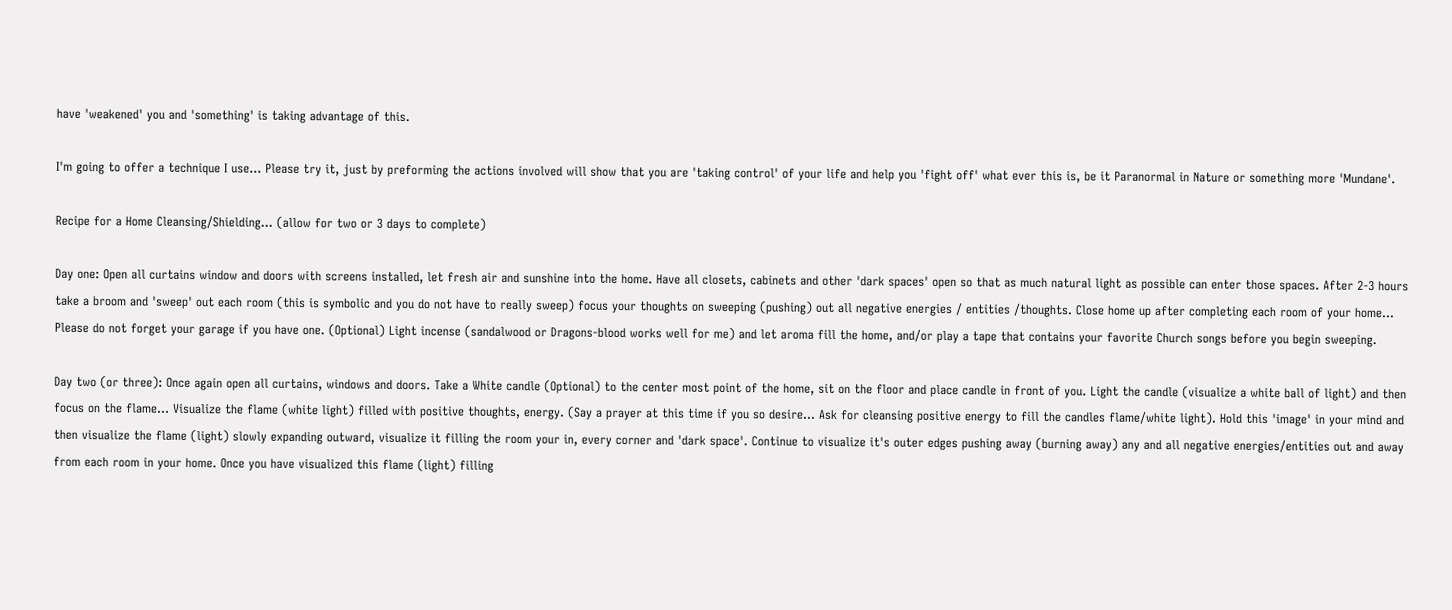have 'weakened' you and 'something' is taking advantage of this.

I'm going to offer a technique I use... Please try it, just by preforming the actions involved will show that you are 'taking control' of your life and help you 'fight off' what ever this is, be it Paranormal in Nature or something more 'Mundane'.

Recipe for a Home Cleansing/Shielding... (allow for two or 3 days to complete)

Day one: Open all curtains window and doors with screens installed, let fresh air and sunshine into the home. Have all closets, cabinets and other 'dark spaces' open so that as much natural light as possible can enter those spaces. After 2-3 hours take a broom and 'sweep' out each room (this is symbolic and you do not have to really sweep) focus your thoughts on sweeping (pushing) out all negative energies / entities /thoughts. Close home up after completing each room of your home... Please do not forget your garage if you have one. (Optional) Light incense (sandalwood or Dragons-blood works well for me) and let aroma fill the home, and/or play a tape that contains your favorite Church songs before you begin sweeping.

Day two (or three): Once again open all curtains, windows and doors. Take a White candle (Optional) to the center most point of the home, sit on the floor and place candle in front of you. Light the candle (visualize a white ball of light) and then focus on the flame... Visualize the flame (white light) filled with positive thoughts, energy. (Say a prayer at this time if you so desire... Ask for cleansing positive energy to fill the candles flame/white light). Hold this 'image' in your mind and then visualize the flame (light) slowly expanding outward, visualize it filling the room your in, every corner and 'dark space'. Continue to visualize it's outer edges pushing away (burning away) any and all negative energies/entities out and away from each room in your home. Once you have visualized this flame (light) filling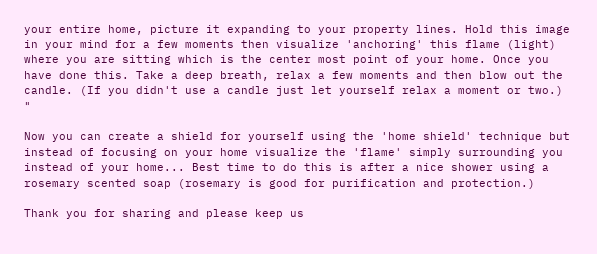your entire home, picture it expanding to your property lines. Hold this image in your mind for a few moments then visualize 'anchoring' this flame (light) where you are sitting which is the center most point of your home. Once you have done this. Take a deep breath, relax a few moments and then blow out the candle. (If you didn't use a candle just let yourself relax a moment or two.) "

Now you can create a shield for yourself using the 'home shield' technique but instead of focusing on your home visualize the 'flame' simply surrounding you instead of your home... Best time to do this is after a nice shower using a rosemary scented soap (rosemary is good for purification and protection.)

Thank you for sharing and please keep us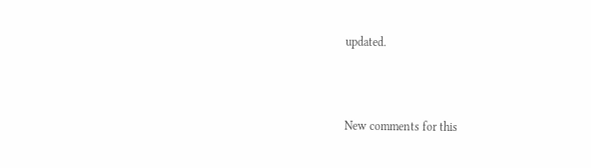updated.



New comments for this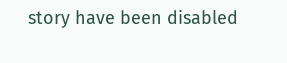story have been disabled